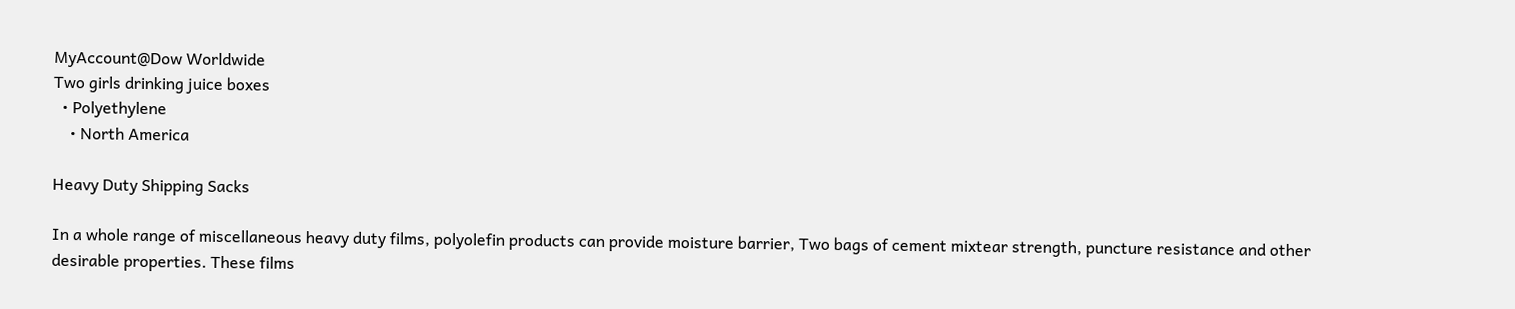MyAccount@Dow Worldwide
Two girls drinking juice boxes
  • Polyethylene
    • North America

Heavy Duty Shipping Sacks

In a whole range of miscellaneous heavy duty films, polyolefin products can provide moisture barrier, Two bags of cement mixtear strength, puncture resistance and other desirable properties. These films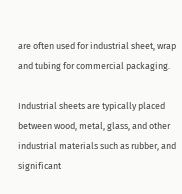are often used for industrial sheet, wrap and tubing for commercial packaging.

Industrial sheets are typically placed between wood, metal, glass, and other industrial materials such as rubber, and significant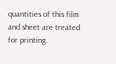quantities of this film and sheet are treated for printing.